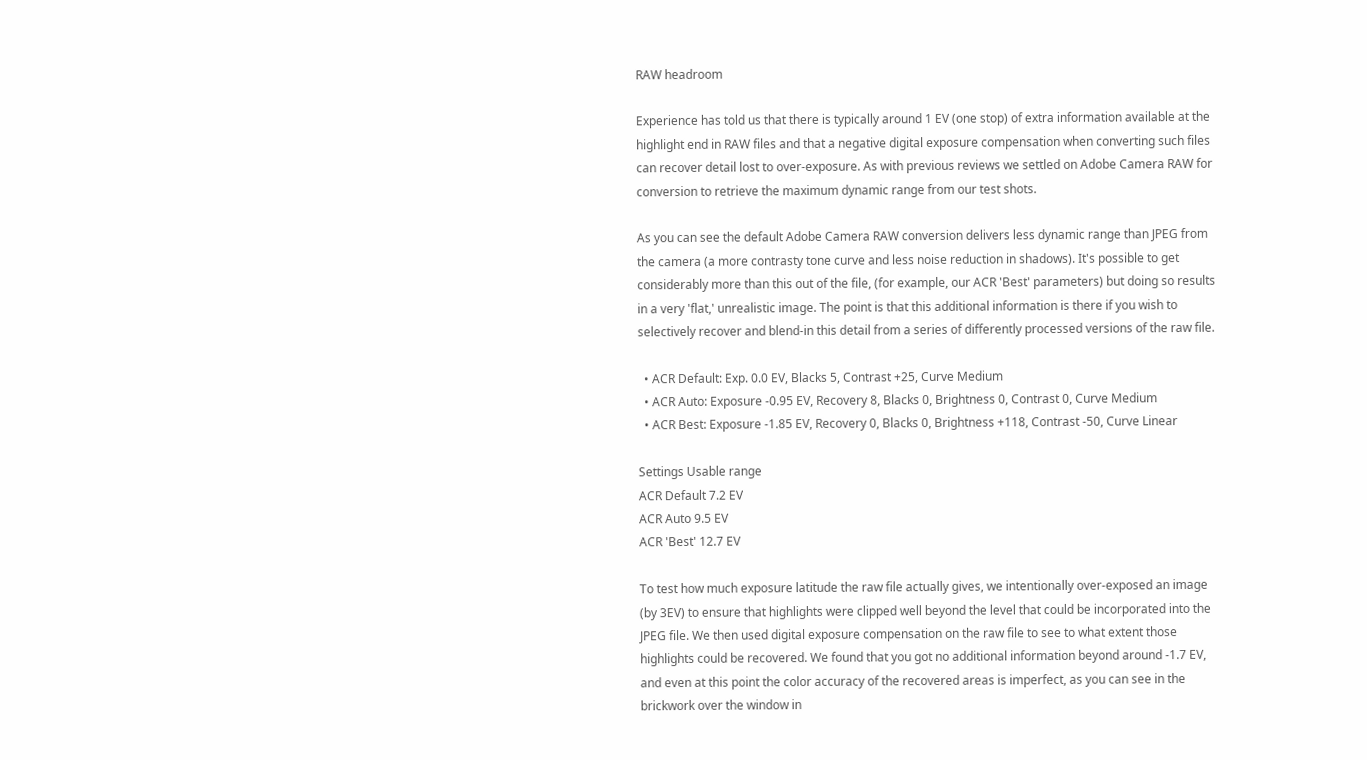RAW headroom

Experience has told us that there is typically around 1 EV (one stop) of extra information available at the highlight end in RAW files and that a negative digital exposure compensation when converting such files can recover detail lost to over-exposure. As with previous reviews we settled on Adobe Camera RAW for conversion to retrieve the maximum dynamic range from our test shots.

As you can see the default Adobe Camera RAW conversion delivers less dynamic range than JPEG from the camera (a more contrasty tone curve and less noise reduction in shadows). It's possible to get considerably more than this out of the file, (for example, our ACR 'Best' parameters) but doing so results in a very 'flat,' unrealistic image. The point is that this additional information is there if you wish to selectively recover and blend-in this detail from a series of differently processed versions of the raw file.

  • ACR Default: Exp. 0.0 EV, Blacks 5, Contrast +25, Curve Medium
  • ACR Auto: Exposure -0.95 EV, Recovery 8, Blacks 0, Brightness 0, Contrast 0, Curve Medium
  • ACR Best: Exposure -1.85 EV, Recovery 0, Blacks 0, Brightness +118, Contrast -50, Curve Linear

Settings Usable range
ACR Default 7.2 EV
ACR Auto 9.5 EV
ACR 'Best' 12.7 EV

To test how much exposure latitude the raw file actually gives, we intentionally over-exposed an image (by 3EV) to ensure that highlights were clipped well beyond the level that could be incorporated into the JPEG file. We then used digital exposure compensation on the raw file to see to what extent those highlights could be recovered. We found that you got no additional information beyond around -1.7 EV, and even at this point the color accuracy of the recovered areas is imperfect, as you can see in the brickwork over the window in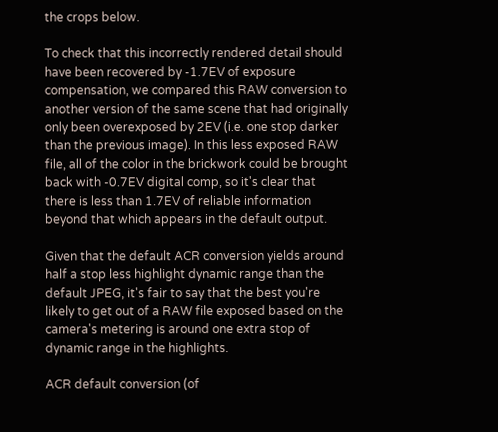the crops below.

To check that this incorrectly rendered detail should have been recovered by -1.7EV of exposure compensation, we compared this RAW conversion to another version of the same scene that had originally only been overexposed by 2EV (i.e. one stop darker than the previous image). In this less exposed RAW file, all of the color in the brickwork could be brought back with -0.7EV digital comp, so it's clear that there is less than 1.7EV of reliable information beyond that which appears in the default output.

Given that the default ACR conversion yields around half a stop less highlight dynamic range than the default JPEG, it's fair to say that the best you're likely to get out of a RAW file exposed based on the camera's metering is around one extra stop of dynamic range in the highlights.

ACR default conversion (of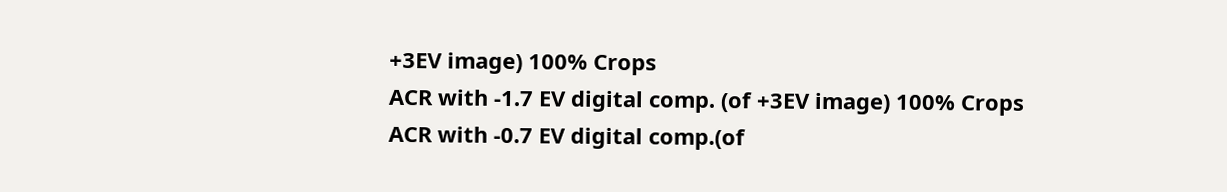+3EV image) 100% Crops
ACR with -1.7 EV digital comp. (of +3EV image) 100% Crops
ACR with -0.7 EV digital comp.(of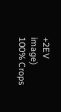+2EV image) 100% Crops